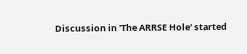Discussion in 'The ARRSE Hole' started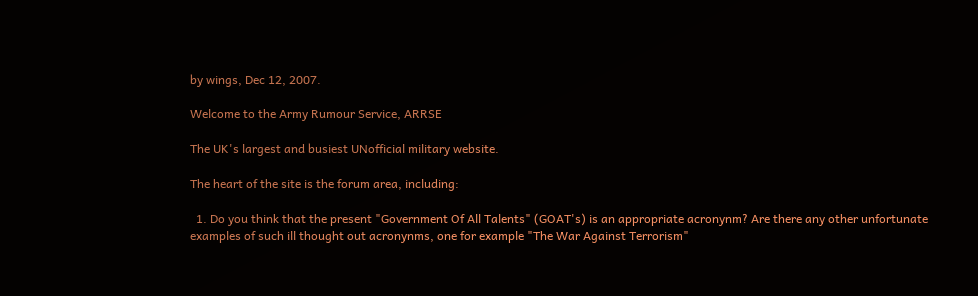by wings, Dec 12, 2007.

Welcome to the Army Rumour Service, ARRSE

The UK's largest and busiest UNofficial military website.

The heart of the site is the forum area, including:

  1. Do you think that the present "Government Of All Talents" (GOAT's) is an appropriate acronynm? Are there any other unfortunate examples of such ill thought out acronynms, one for example "The War Against Terrorism"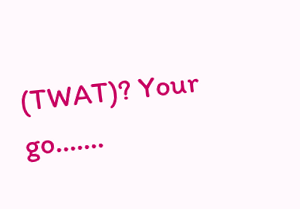(TWAT)? Your go.......